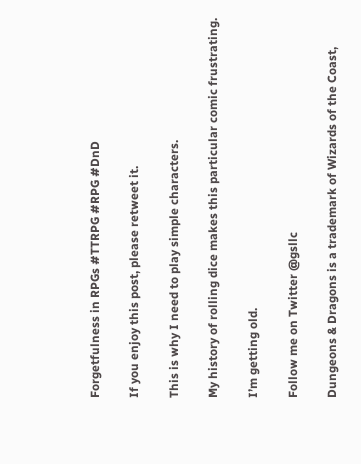Forgetfulness in RPGs #TTRPG #RPG #DnD

If you enjoy this post, please retweet it.

This is why I need to play simple characters.

My history of rolling dice makes this particular comic frustrating.

I’m getting old.

Follow me on Twitter @gsllc

Dungeons & Dragons is a trademark of Wizards of the Coast,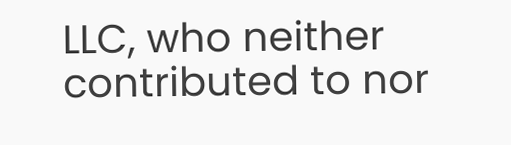LLC, who neither contributed to nor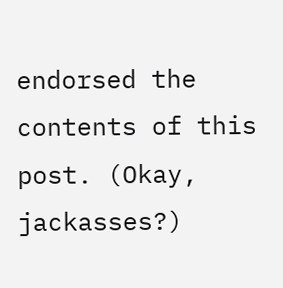endorsed the contents of this post. (Okay, jackasses?)